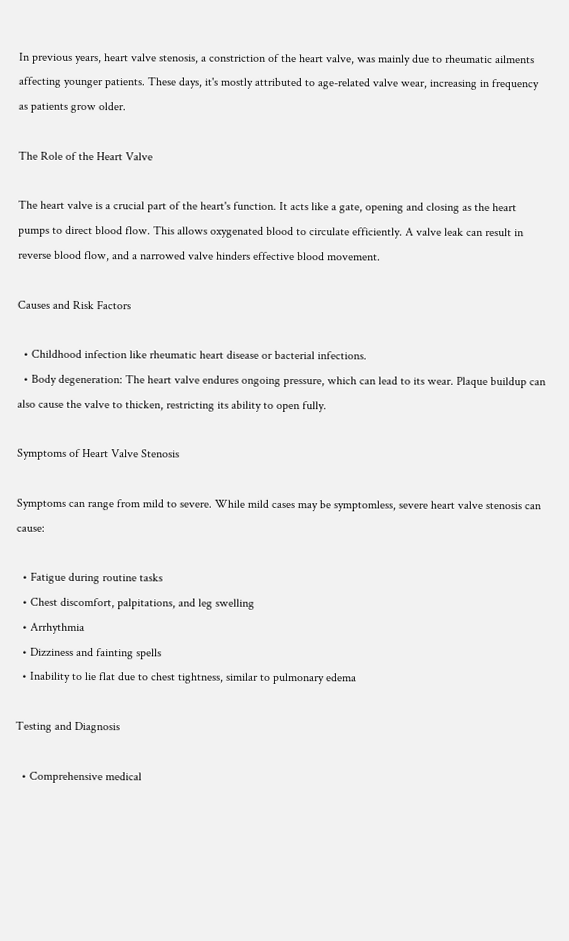In previous years, heart valve stenosis, a constriction of the heart valve, was mainly due to rheumatic ailments affecting younger patients. These days, it's mostly attributed to age-related valve wear, increasing in frequency as patients grow older.

The Role of the Heart Valve

The heart valve is a crucial part of the heart's function. It acts like a gate, opening and closing as the heart pumps to direct blood flow. This allows oxygenated blood to circulate efficiently. A valve leak can result in reverse blood flow, and a narrowed valve hinders effective blood movement.

Causes and Risk Factors

  • Childhood infection like rheumatic heart disease or bacterial infections.
  • Body degeneration: The heart valve endures ongoing pressure, which can lead to its wear. Plaque buildup can also cause the valve to thicken, restricting its ability to open fully.

Symptoms of Heart Valve Stenosis

Symptoms can range from mild to severe. While mild cases may be symptomless, severe heart valve stenosis can cause:

  • Fatigue during routine tasks
  • Chest discomfort, palpitations, and leg swelling
  • Arrhythmia
  • Dizziness and fainting spells
  • Inability to lie flat due to chest tightness, similar to pulmonary edema

Testing and Diagnosis

  • Comprehensive medical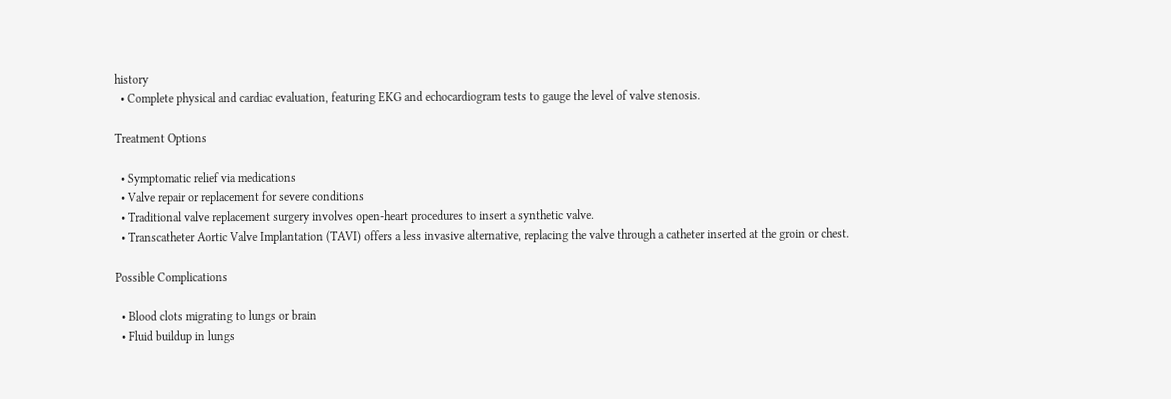history
  • Complete physical and cardiac evaluation, featuring EKG and echocardiogram tests to gauge the level of valve stenosis.

Treatment Options

  • Symptomatic relief via medications
  • Valve repair or replacement for severe conditions
  • Traditional valve replacement surgery involves open-heart procedures to insert a synthetic valve.
  • Transcatheter Aortic Valve Implantation (TAVI) offers a less invasive alternative, replacing the valve through a catheter inserted at the groin or chest.

Possible Complications

  • Blood clots migrating to lungs or brain
  • Fluid buildup in lungs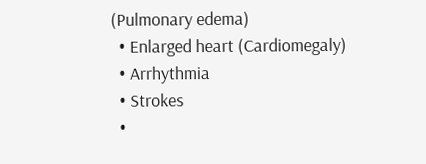(Pulmonary edema)
  • Enlarged heart (Cardiomegaly)
  • Arrhythmia
  • Strokes
  •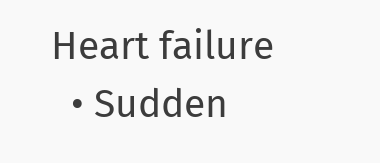Heart failure
  • Sudden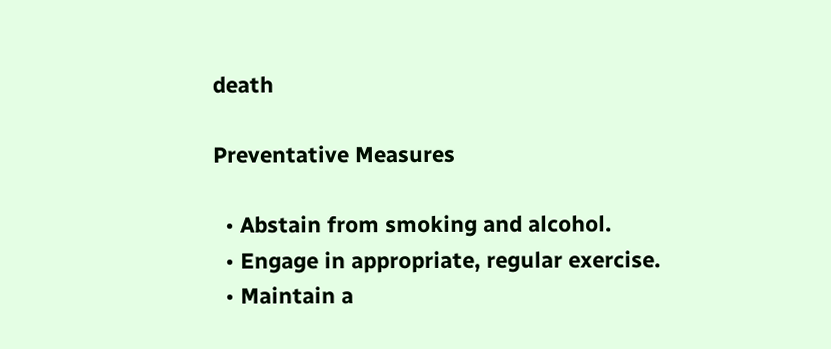death

Preventative Measures

  • Abstain from smoking and alcohol.
  • Engage in appropriate, regular exercise.
  • Maintain a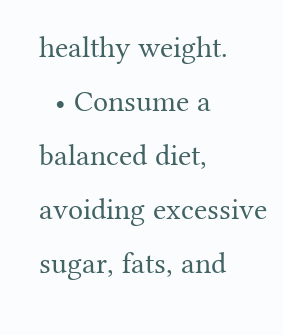healthy weight.
  • Consume a balanced diet, avoiding excessive sugar, fats, and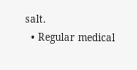salt.
  • Regular medical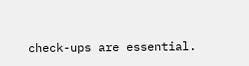check-ups are essential.